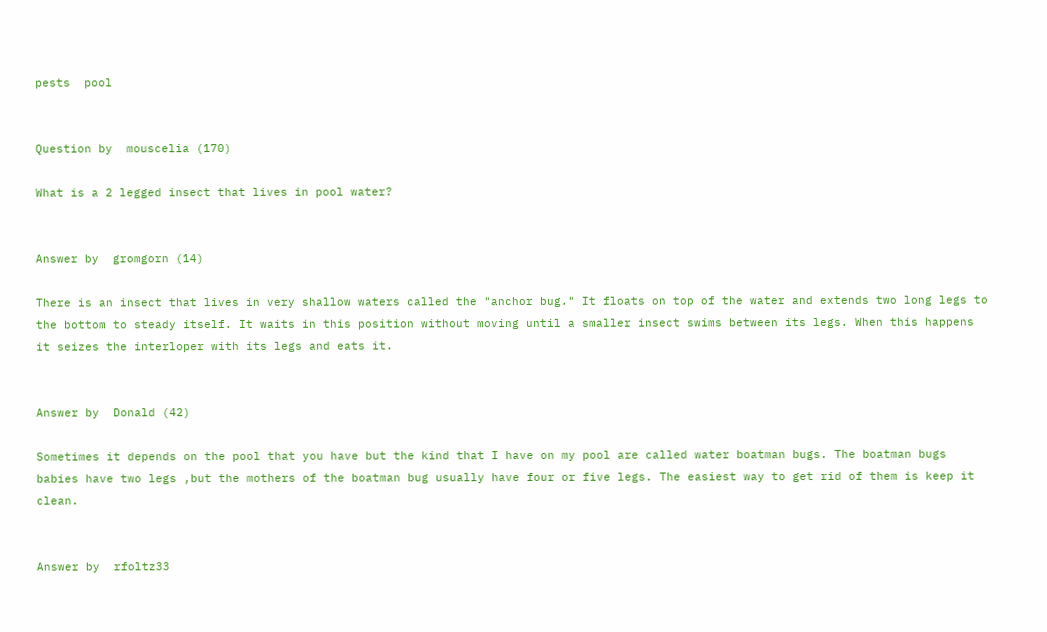pests  pool


Question by  mouscelia (170)

What is a 2 legged insect that lives in pool water?


Answer by  gromgorn (14)

There is an insect that lives in very shallow waters called the "anchor bug." It floats on top of the water and extends two long legs to the bottom to steady itself. It waits in this position without moving until a smaller insect swims between its legs. When this happens it seizes the interloper with its legs and eats it.


Answer by  Donald (42)

Sometimes it depends on the pool that you have but the kind that I have on my pool are called water boatman bugs. The boatman bugs babies have two legs ,but the mothers of the boatman bug usually have four or five legs. The easiest way to get rid of them is keep it clean.


Answer by  rfoltz33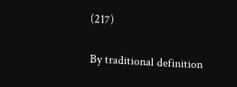(217)

By traditional definition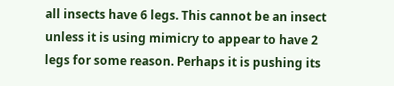all insects have 6 legs. This cannot be an insect unless it is using mimicry to appear to have 2 legs for some reason. Perhaps it is pushing its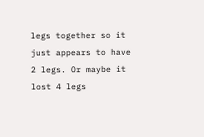legs together so it just appears to have 2 legs. Or maybe it lost 4 legs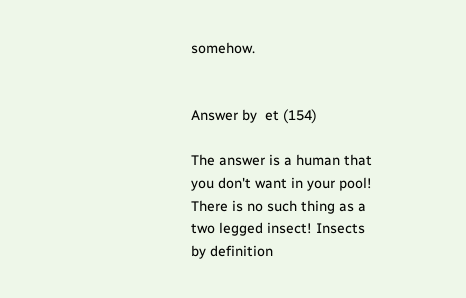somehow.


Answer by  et (154)

The answer is a human that you don't want in your pool! There is no such thing as a two legged insect! Insects by definition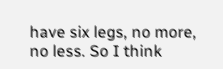have six legs, no more, no less. So I think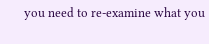you need to re-examine what you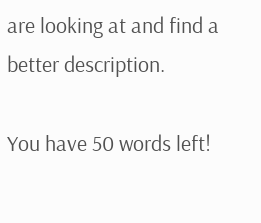are looking at and find a better description.

You have 50 words left!